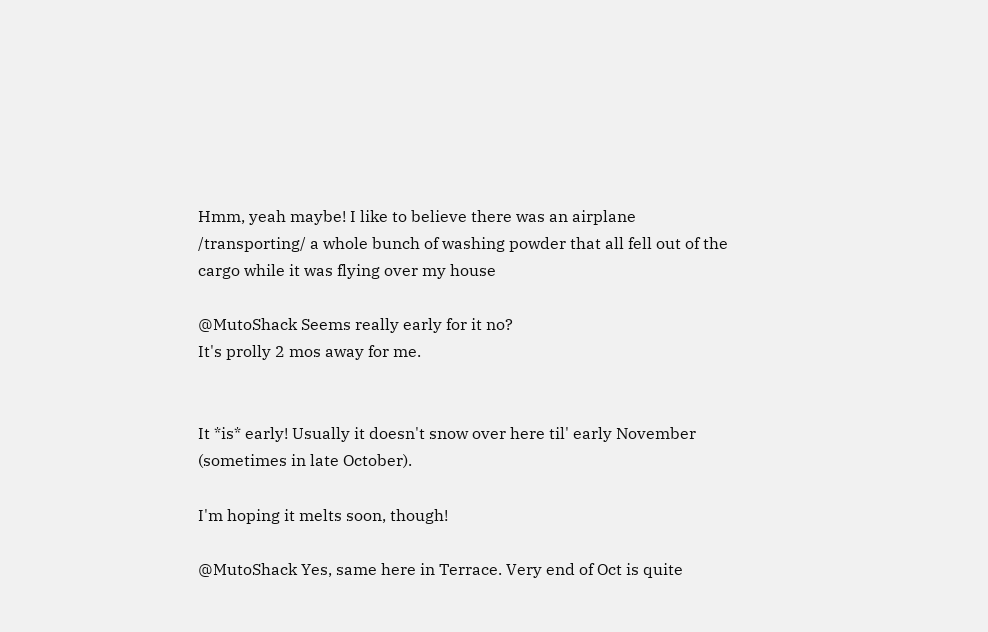Hmm, yeah maybe! I like to believe there was an airplane /transporting/ a whole bunch of washing powder that all fell out of the cargo while it was flying over my house

@MutoShack Seems really early for it no?
It's prolly 2 mos away for me.


It *is* early! Usually it doesn't snow over here til' early November (sometimes in late October).

I'm hoping it melts soon, though!

@MutoShack Yes, same here in Terrace. Very end of Oct is quite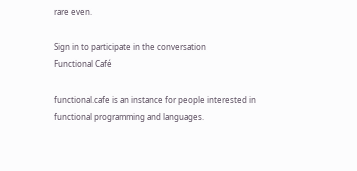rare even.

Sign in to participate in the conversation
Functional Café

functional.cafe is an instance for people interested in functional programming and languages.